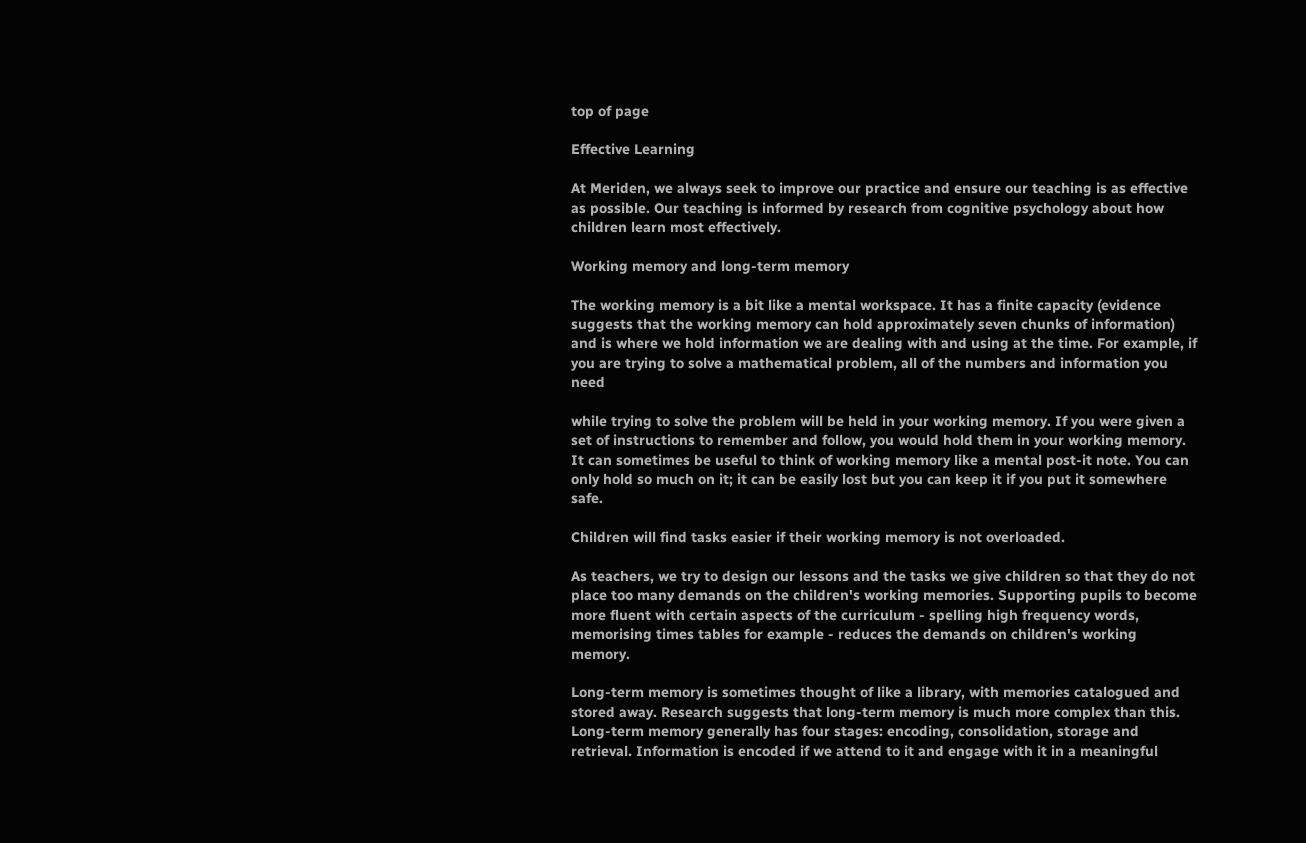top of page

Effective Learning

At Meriden, we always seek to improve our practice and ensure our teaching is as effective as possible. Our teaching is informed by research from cognitive psychology about how children learn most effectively.

Working memory and long-term memory

The working memory is a bit like a mental workspace. It has a finite capacity (evidence suggests that the working memory can hold approximately seven chunks of information) and is where we hold information we are dealing with and using at the time. For example, if you are trying to solve a mathematical problem, all of the numbers and information you need

while trying to solve the problem will be held in your working memory. If you were given a set of instructions to remember and follow, you would hold them in your working memory. It can sometimes be useful to think of working memory like a mental post-it note. You can only hold so much on it; it can be easily lost but you can keep it if you put it somewhere safe.

Children will find tasks easier if their working memory is not overloaded.

As teachers, we try to design our lessons and the tasks we give children so that they do not place too many demands on the children's working memories. Supporting pupils to become more fluent with certain aspects of the curriculum - spelling high frequency words, memorising times tables for example - reduces the demands on children's working memory.

Long-term memory is sometimes thought of like a library, with memories catalogued and stored away. Research suggests that long-term memory is much more complex than this. Long-term memory generally has four stages: encoding, consolidation, storage and retrieval. Information is encoded if we attend to it and engage with it in a meaningful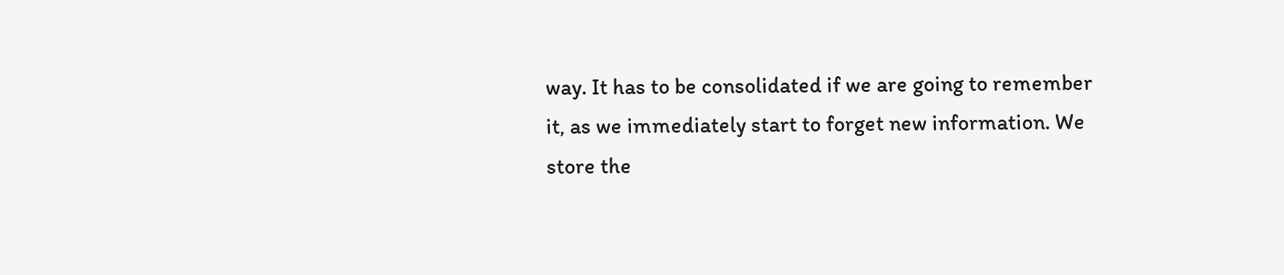way. It has to be consolidated if we are going to remember it, as we immediately start to forget new information. We store the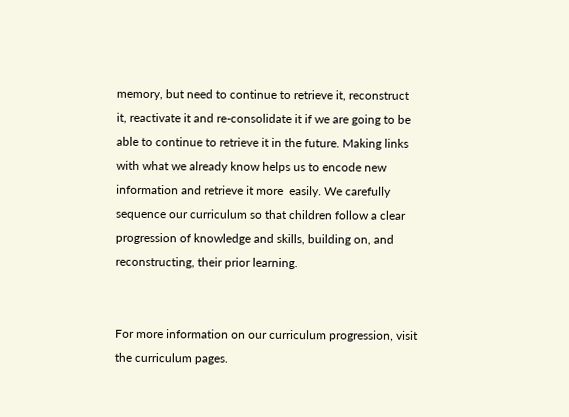memory, but need to continue to retrieve it, reconstruct it, reactivate it and re-consolidate it if we are going to be able to continue to retrieve it in the future. Making links with what we already know helps us to encode new information and retrieve it more  easily. We carefully sequence our curriculum so that children follow a clear progression of knowledge and skills, building on, and reconstructing, their prior learning.


For more information on our curriculum progression, visit the curriculum pages.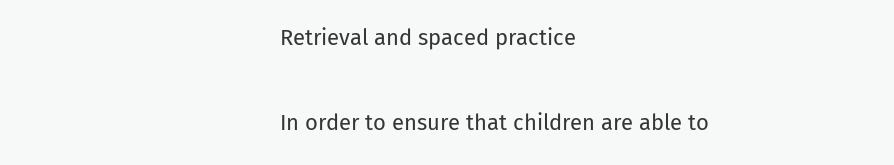Retrieval and spaced practice

In order to ensure that children are able to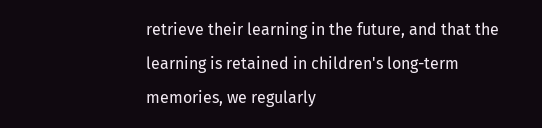retrieve their learning in the future, and that the learning is retained in children's long-term memories, we regularly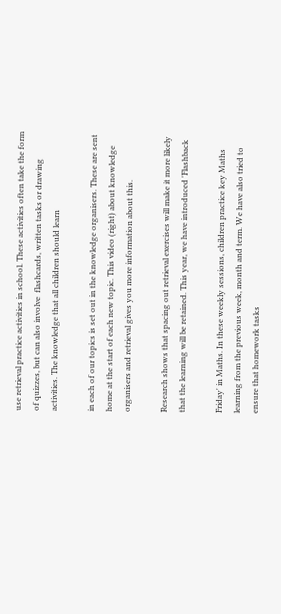use retrieval practice activities in school. These activities often take the form of quizzes, but can also involve  flashcards, written tasks or drawing activities. The knowledge that all children should learn

in each of our topics is set out in the knowledge organisers. These are sent home at the start of each new topic. This video (right) about knowledge organisers and retrieval gives you more information about this.

Research shows that spacing out retrieval exercises will make it more likely that the learning will be retained. This year, we have introduced 'Flashback

Friday' in Maths. In these weekly sessions, children practice key Maths learning from the previous week, month and term. We have also tried to ensure that homework tasks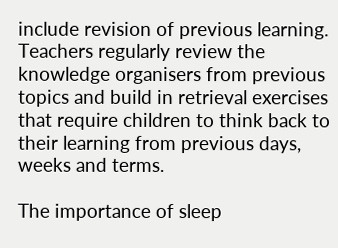include revision of previous learning. Teachers regularly review the knowledge organisers from previous topics and build in retrieval exercises that require children to think back to their learning from previous days, weeks and terms.

The importance of sleep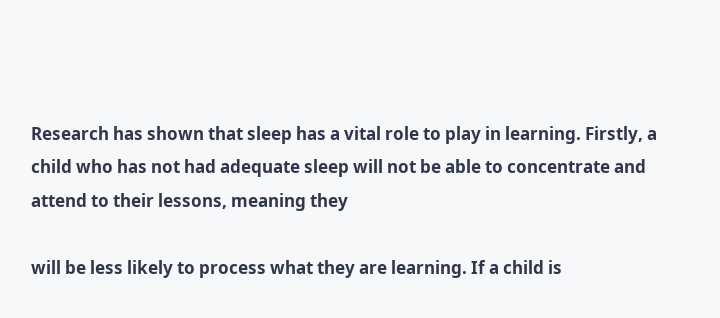Research has shown that sleep has a vital role to play in learning. Firstly, a child who has not had adequate sleep will not be able to concentrate and attend to their lessons, meaning they

will be less likely to process what they are learning. If a child is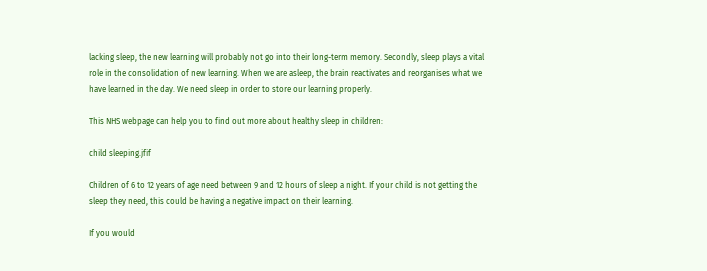lacking sleep, the new learning will probably not go into their long-term memory. Secondly, sleep plays a vital role in the consolidation of new learning. When we are asleep, the brain reactivates and reorganises what we have learned in the day. We need sleep in order to store our learning properly.

This NHS webpage can help you to find out more about healthy sleep in children:

child sleeping.jfif

Children of 6 to 12 years of age need between 9 and 12 hours of sleep a night. If your child is not getting the sleep they need, this could be having a negative impact on their learning.

If you would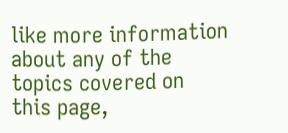like more information about any of the topics covered on this page,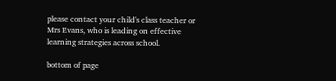please contact your child's class teacher or Mrs Evans, who is leading on effective learning strategies across school.

bottom of page